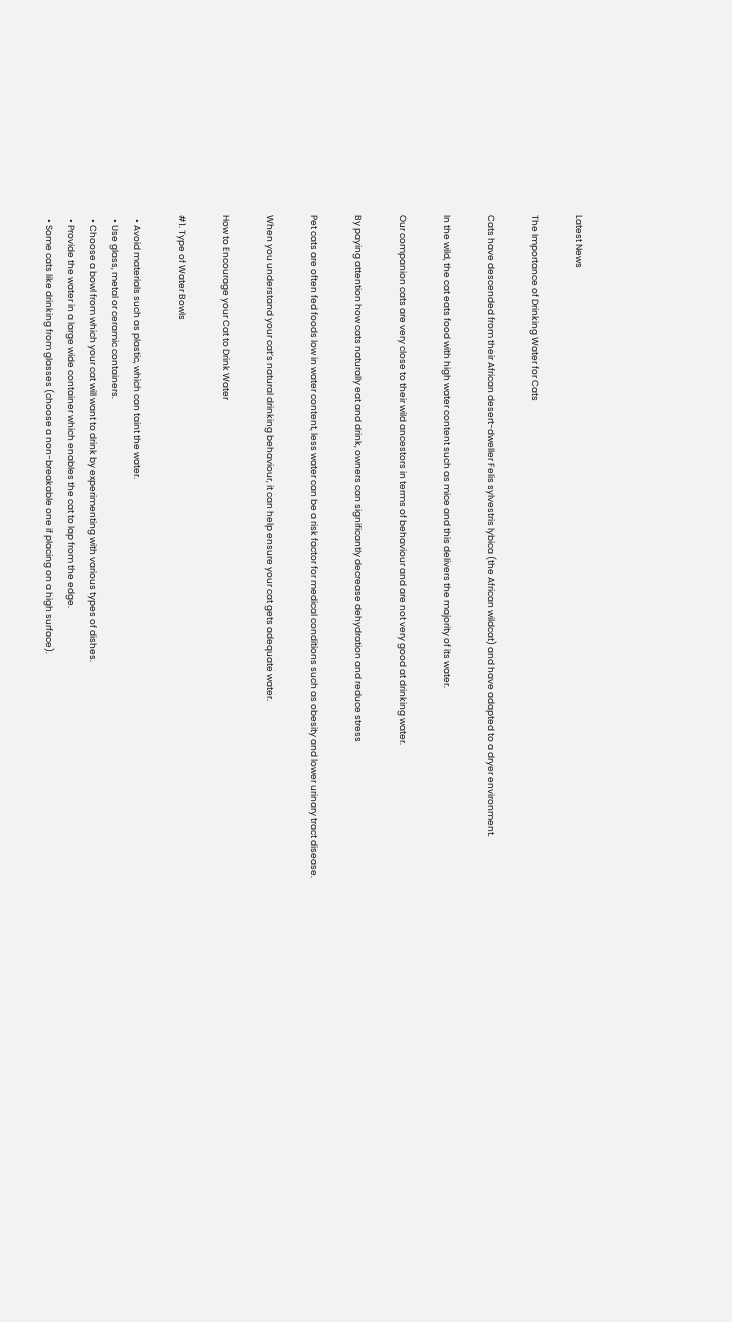Latest News

The Importance of Drinking Water for Cats

Cats have descended from their African desert-dweller Felis sylvestris lybica (the African wildcat) and have adapted to a dryer environment.

In the wild, the cat eats food with high water content such as mice and this delivers the majority of its water.

Our companion cats are very close to their wild ancestors in terms of behaviour and are not very good at drinking water.

By paying attention how cats naturally eat and drink, owners can significantly decrease dehydration and reduce stress

Pet cats are often fed foods low in water content, less water can be a risk factor for medical conditions such as obesity and lower urinary tract disease.

When you understand your cat’s natural drinking behaviour, it can help ensure your cat gets adequate water.

How to Encourage your Cat to Drink Water

#1. Type of Water Bowls

  • Avoid materials such as plastic, which can taint the water.
  • Use glass, metal or ceramic containers.
  • Choose a bowl from which your cat will want to drink by experimenting with various types of dishes.
  • Provide the water in a large wide container which enables the cat to lap from the edge.
  • Some cats like drinking from glasses (choose a non-breakable one if placing on a high surface).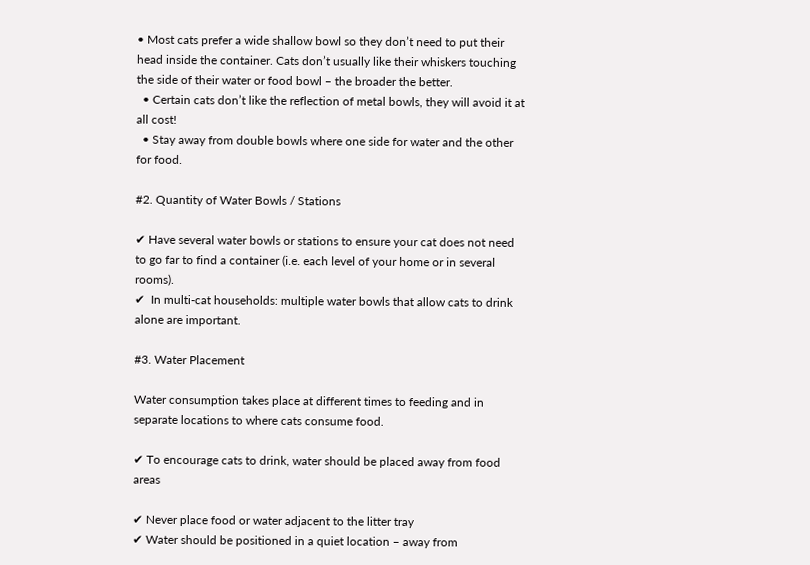• Most cats prefer a wide shallow bowl so they don’t need to put their head inside the container. Cats don’t usually like their whiskers touching the side of their water or food bowl – the broader the better.
  • Certain cats don’t like the reflection of metal bowls, they will avoid it at all cost!
  • Stay away from double bowls where one side for water and the other for food.

#2. Quantity of Water Bowls / Stations

✔ Have several water bowls or stations to ensure your cat does not need to go far to find a container (i.e. each level of your home or in several rooms).
✔  In multi-cat households: multiple water bowls that allow cats to drink alone are important.

#3. Water Placement

Water consumption takes place at different times to feeding and in separate locations to where cats consume food.

✔ To encourage cats to drink, water should be placed away from food areas

✔ Never place food or water adjacent to the litter tray
✔ Water should be positioned in a quiet location – away from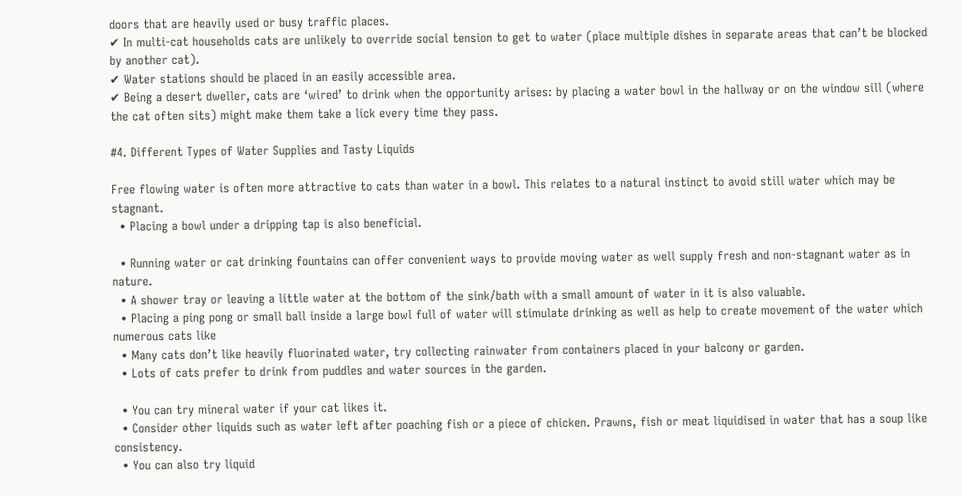doors that are heavily used or busy traffic places.
✔ In multi-cat households cats are unlikely to override social tension to get to water (place multiple dishes in separate areas that can’t be blocked by another cat).
✔ Water stations should be placed in an easily accessible area.
✔ Being a desert dweller, cats are ‘wired’ to drink when the opportunity arises: by placing a water bowl in the hallway or on the window sill (where the cat often sits) might make them take a lick every time they pass.

#4. Different Types of Water Supplies and Tasty Liquids

Free flowing water is often more attractive to cats than water in a bowl. This relates to a natural instinct to avoid still water which may be stagnant.
  • Placing a bowl under a dripping tap is also beneficial.

  • Running water or cat drinking fountains can offer convenient ways to provide moving water as well supply fresh and non-stagnant water as in nature.
  • A shower tray or leaving a little water at the bottom of the sink/bath with a small amount of water in it is also valuable.
  • Placing a ping pong or small ball inside a large bowl full of water will stimulate drinking as well as help to create movement of the water which numerous cats like
  • Many cats don’t like heavily fluorinated water, try collecting rainwater from containers placed in your balcony or garden.
  • Lots of cats prefer to drink from puddles and water sources in the garden.

  • You can try mineral water if your cat likes it.
  • Consider other liquids such as water left after poaching fish or a piece of chicken. Prawns, fish or meat liquidised in water that has a soup like consistency.
  • You can also try liquid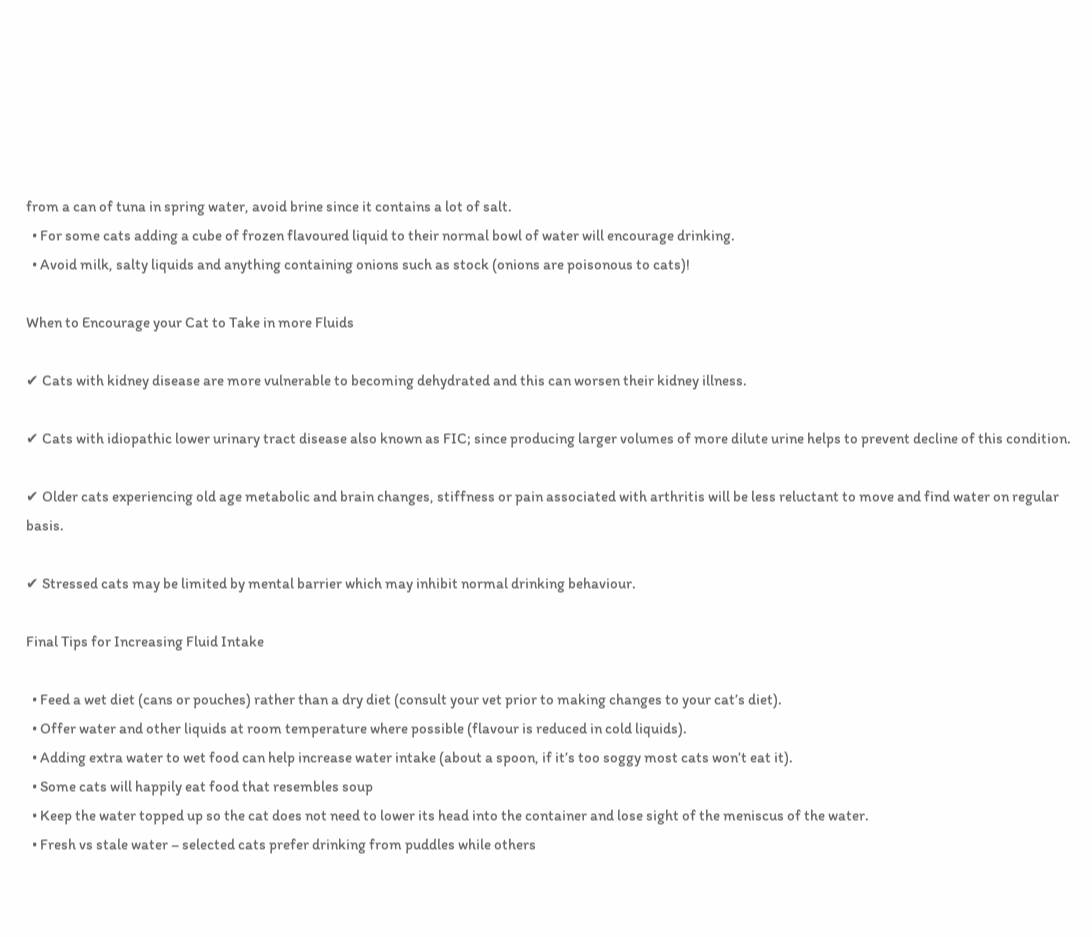from a can of tuna in spring water, avoid brine since it contains a lot of salt.
  • For some cats adding a cube of frozen flavoured liquid to their normal bowl of water will encourage drinking.
  • Avoid milk, salty liquids and anything containing onions such as stock (onions are poisonous to cats)!

When to Encourage your Cat to Take in more Fluids

✔ Cats with kidney disease are more vulnerable to becoming dehydrated and this can worsen their kidney illness.

✔ Cats with idiopathic lower urinary tract disease also known as FIC; since producing larger volumes of more dilute urine helps to prevent decline of this condition.

✔ Older cats experiencing old age metabolic and brain changes, stiffness or pain associated with arthritis will be less reluctant to move and find water on regular basis.

✔ Stressed cats may be limited by mental barrier which may inhibit normal drinking behaviour.

Final Tips for Increasing Fluid Intake

  • Feed a wet diet (cans or pouches) rather than a dry diet (consult your vet prior to making changes to your cat’s diet).
  • Offer water and other liquids at room temperature where possible (flavour is reduced in cold liquids).
  • Adding extra water to wet food can help increase water intake (about a spoon, if it’s too soggy most cats won’t eat it).
  • Some cats will happily eat food that resembles soup
  • Keep the water topped up so the cat does not need to lower its head into the container and lose sight of the meniscus of the water.
  • Fresh vs stale water – selected cats prefer drinking from puddles while others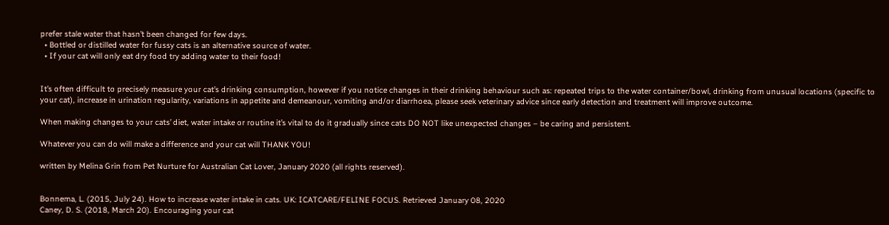prefer stale water that hasn’t been changed for few days.
  • Bottled or distilled water for fussy cats is an alternative source of water.
  • If your cat will only eat dry food try adding water to their food!


It’s often difficult to precisely measure your cat’s drinking consumption, however if you notice changes in their drinking behaviour such as: repeated trips to the water container/bowl, drinking from unusual locations (specific to your cat), increase in urination regularity, variations in appetite and demeanour, vomiting and/or diarrhoea, please seek veterinary advice since early detection and treatment will improve outcome.

When making changes to your cats’ diet, water intake or routine it’s vital to do it gradually since cats DO NOT like unexpected changes – be caring and persistent.

Whatever you can do will make a difference and your cat will THANK YOU!

written by Melina Grin from Pet Nurture for Australian Cat Lover, January 2020 (all rights reserved).


Bonnema, L. (2015, July 24). How to increase water intake in cats. UK: ICATCARE/FELINE FOCUS. Retrieved January 08, 2020
Caney, D. S. (2018, March 20). Encouraging your cat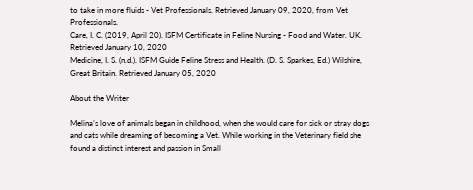to take in more fluids - Vet Professionals. Retrieved January 09, 2020, from Vet Professionals.
Care, I. C. (2019, April 20). ISFM Certificate in Feline Nursing - Food and Water. UK. Retrieved January 10, 2020
Medicine, I. S. (n.d.). ISFM Guide Feline Stress and Health. (D. S. Sparkes, Ed.) Wilshire, Great Britain. Retrieved January 05, 2020

About the Writer

Melina’s love of animals began in childhood, when she would care for sick or stray dogs and cats while dreaming of becoming a Vet. While working in the Veterinary field she found a distinct interest and passion in Small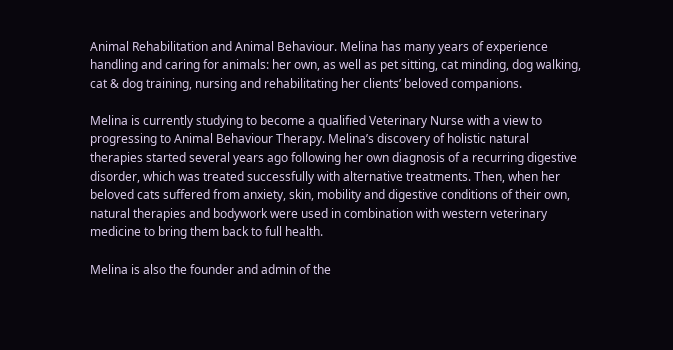Animal Rehabilitation and Animal Behaviour. Melina has many years of experience handling and caring for animals: her own, as well as pet sitting, cat minding, dog walking, cat & dog training, nursing and rehabilitating her clients’ beloved companions.

Melina is currently studying to become a qualified Veterinary Nurse with a view to progressing to Animal Behaviour Therapy. Melina’s discovery of holistic natural therapies started several years ago following her own diagnosis of a recurring digestive disorder, which was treated successfully with alternative treatments. Then, when her beloved cats suffered from anxiety, skin, mobility and digestive conditions of their own, natural therapies and bodywork were used in combination with western veterinary medicine to bring them back to full health.

Melina is also the founder and admin of the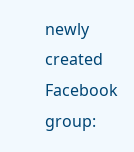newly created Facebook group: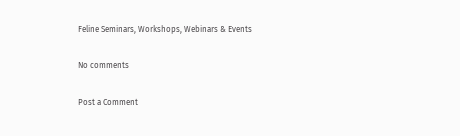Feline Seminars, Workshops, Webinars & Events

No comments

Post a Comment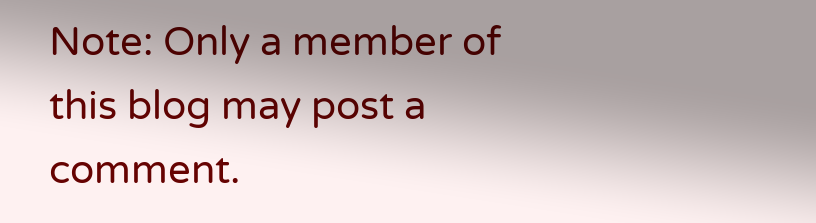Note: Only a member of this blog may post a comment.